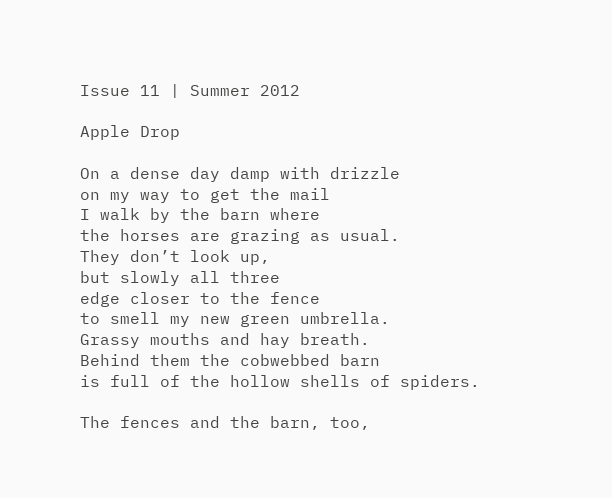Issue 11 | Summer 2012

Apple Drop

On a dense day damp with drizzle
on my way to get the mail
I walk by the barn where
the horses are grazing as usual.
They don’t look up,
but slowly all three
edge closer to the fence
to smell my new green umbrella.
Grassy mouths and hay breath.
Behind them the cobwebbed barn
is full of the hollow shells of spiders.

The fences and the barn, too,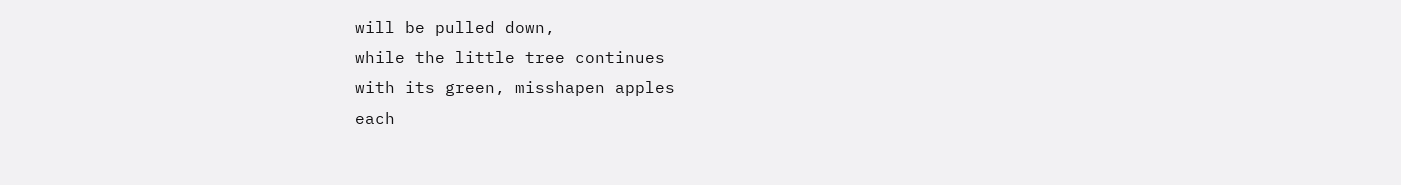will be pulled down,
while the little tree continues
with its green, misshapen apples
each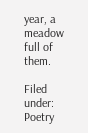year, a meadow full of them.

Filed under: Poetry